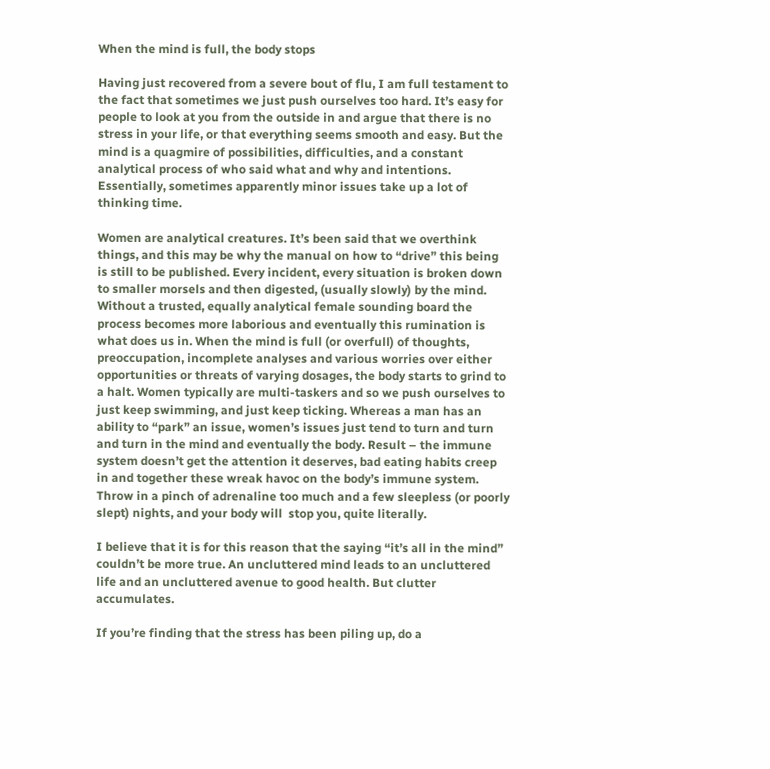When the mind is full, the body stops

Having just recovered from a severe bout of flu, I am full testament to the fact that sometimes we just push ourselves too hard. It’s easy for people to look at you from the outside in and argue that there is no stress in your life, or that everything seems smooth and easy. But the mind is a quagmire of possibilities, difficulties, and a constant analytical process of who said what and why and intentions. Essentially, sometimes apparently minor issues take up a lot of thinking time.

Women are analytical creatures. It’s been said that we overthink things, and this may be why the manual on how to “drive” this being is still to be published. Every incident, every situation is broken down to smaller morsels and then digested, (usually slowly) by the mind. Without a trusted, equally analytical female sounding board the process becomes more laborious and eventually this rumination is what does us in. When the mind is full (or overfull) of thoughts, preoccupation, incomplete analyses and various worries over either opportunities or threats of varying dosages, the body starts to grind to a halt. Women typically are multi-taskers and so we push ourselves to just keep swimming, and just keep ticking. Whereas a man has an ability to “park” an issue, women’s issues just tend to turn and turn and turn in the mind and eventually the body. Result – the immune system doesn’t get the attention it deserves, bad eating habits creep in and together these wreak havoc on the body’s immune system. Throw in a pinch of adrenaline too much and a few sleepless (or poorly slept) nights, and your body will  stop you, quite literally.

I believe that it is for this reason that the saying “it’s all in the mind” couldn’t be more true. An uncluttered mind leads to an uncluttered life and an uncluttered avenue to good health. But clutter accumulates.

If you’re finding that the stress has been piling up, do a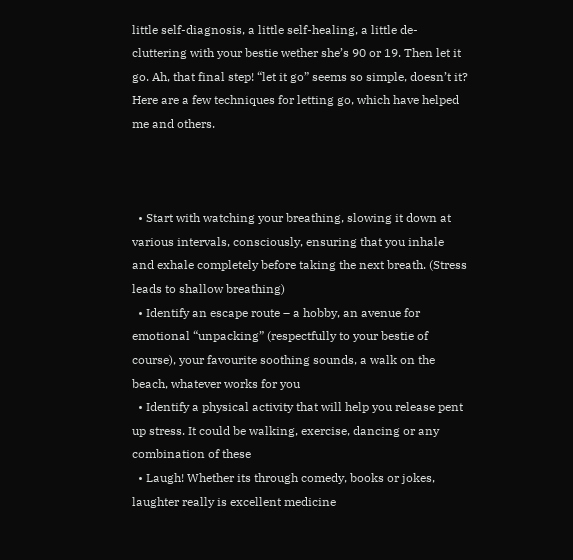little self-diagnosis, a little self-healing, a little de-cluttering with your bestie wether she’s 90 or 19. Then let it go. Ah, that final step! “let it go” seems so simple, doesn’t it? Here are a few techniques for letting go, which have helped me and others.



  • Start with watching your breathing, slowing it down at various intervals, consciously, ensuring that you inhale and exhale completely before taking the next breath. (Stress leads to shallow breathing)
  • Identify an escape route – a hobby, an avenue for emotional “unpacking” (respectfully to your bestie of course), your favourite soothing sounds, a walk on the beach, whatever works for you
  • Identify a physical activity that will help you release pent up stress. It could be walking, exercise, dancing or any combination of these
  • Laugh! Whether its through comedy, books or jokes, laughter really is excellent medicine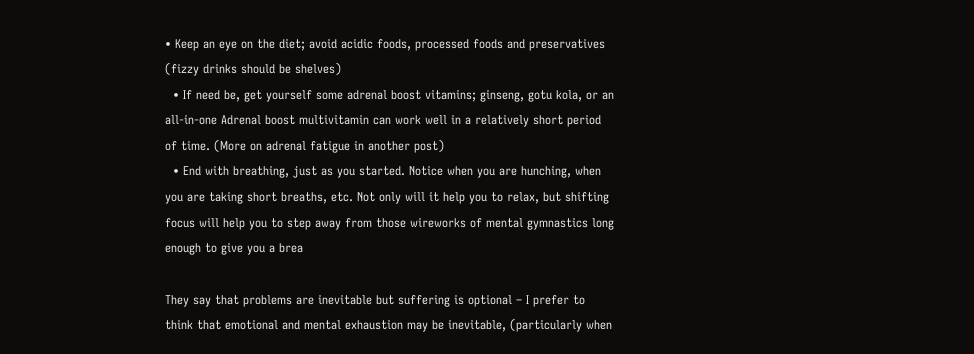• Keep an eye on the diet; avoid acidic foods, processed foods and preservatives (fizzy drinks should be shelves)
  • If need be, get yourself some adrenal boost vitamins; ginseng, gotu kola, or an all-in-one Adrenal boost multivitamin can work well in a relatively short period of time. (More on adrenal fatigue in another post)
  • End with breathing, just as you started. Notice when you are hunching, when you are taking short breaths, etc. Not only will it help you to relax, but shifting focus will help you to step away from those wireworks of mental gymnastics long enough to give you a brea

They say that problems are inevitable but suffering is optional – I prefer to think that emotional and mental exhaustion may be inevitable, (particularly when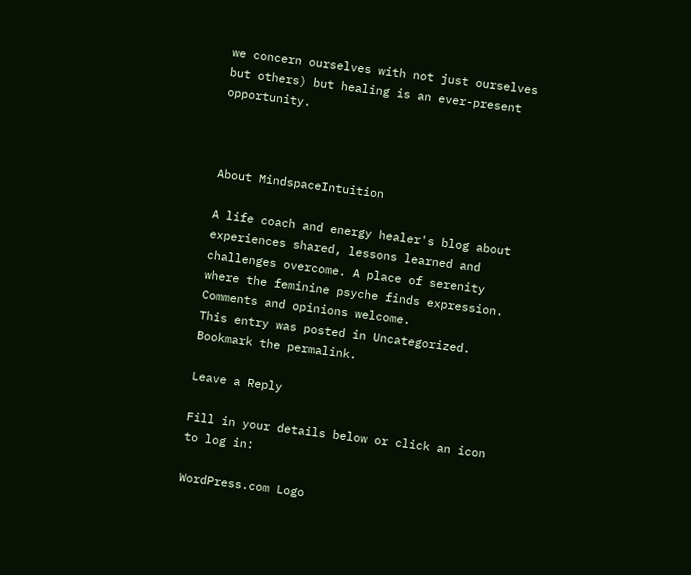we concern ourselves with not just ourselves but others) but healing is an ever-present opportunity.



About MindspaceIntuition

A life coach and energy healer's blog about experiences shared, lessons learned and challenges overcome. A place of serenity where the feminine psyche finds expression. Comments and opinions welcome.
This entry was posted in Uncategorized. Bookmark the permalink.

Leave a Reply

Fill in your details below or click an icon to log in:

WordPress.com Logo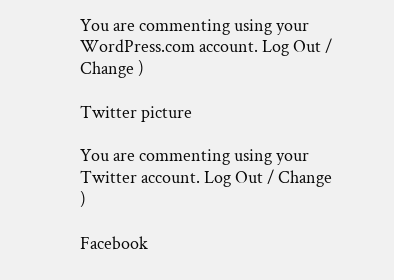You are commenting using your WordPress.com account. Log Out / Change )

Twitter picture

You are commenting using your Twitter account. Log Out / Change )

Facebook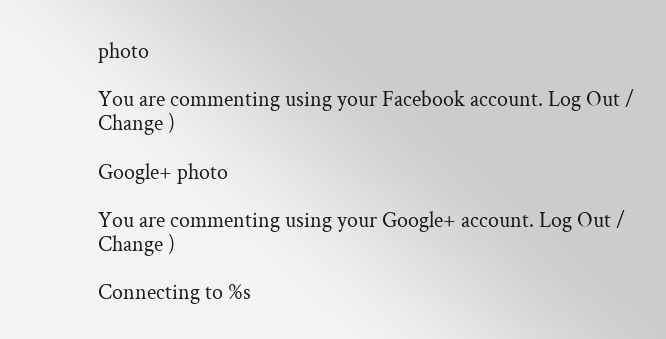photo

You are commenting using your Facebook account. Log Out / Change )

Google+ photo

You are commenting using your Google+ account. Log Out / Change )

Connecting to %s